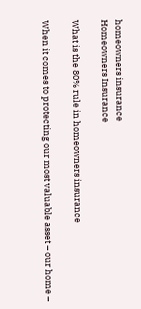homeowners insurance
Homeowners Insurance

What is the 80% rule in homeowners insurance

When it comes to protecting our most valuable asset – our home –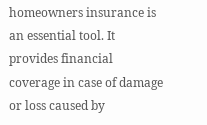homeowners insurance is an essential tool. It provides financial coverage in case of damage or loss caused by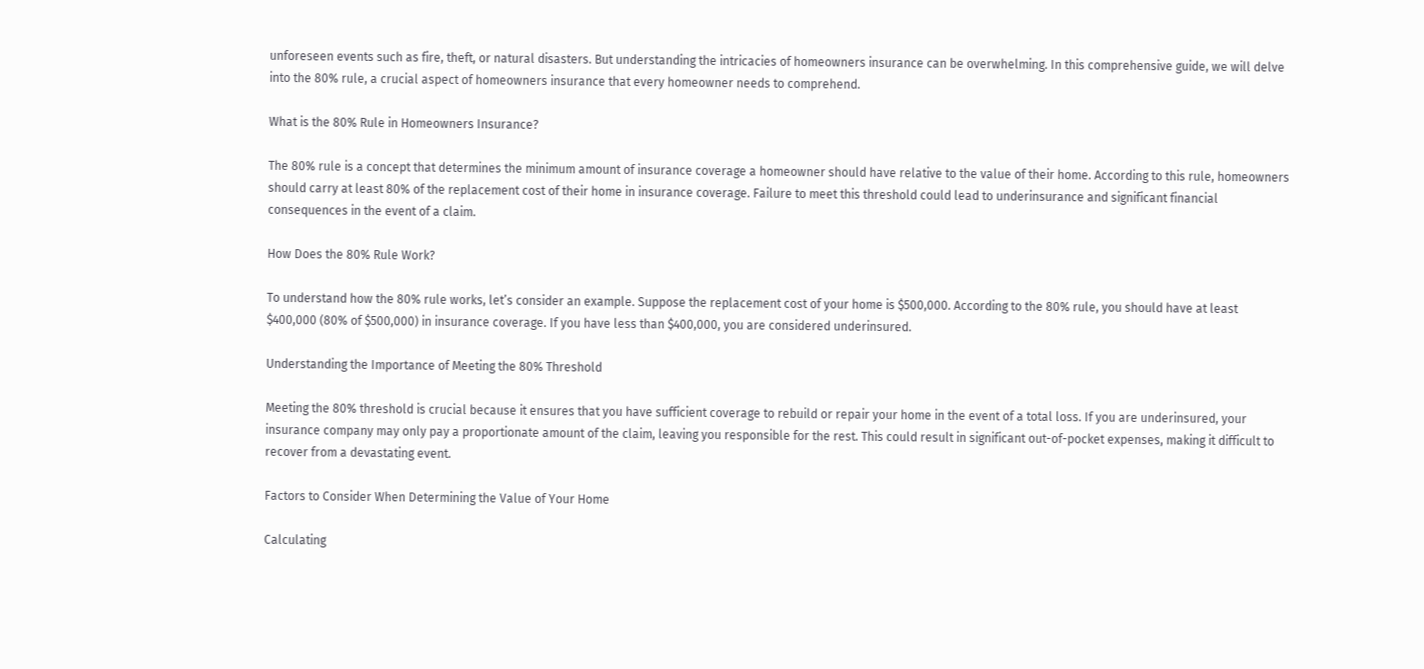unforeseen events such as fire, theft, or natural disasters. But understanding the intricacies of homeowners insurance can be overwhelming. In this comprehensive guide, we will delve into the 80% rule, a crucial aspect of homeowners insurance that every homeowner needs to comprehend.

What is the 80% Rule in Homeowners Insurance?

The 80% rule is a concept that determines the minimum amount of insurance coverage a homeowner should have relative to the value of their home. According to this rule, homeowners should carry at least 80% of the replacement cost of their home in insurance coverage. Failure to meet this threshold could lead to underinsurance and significant financial consequences in the event of a claim.

How Does the 80% Rule Work?

To understand how the 80% rule works, let’s consider an example. Suppose the replacement cost of your home is $500,000. According to the 80% rule, you should have at least $400,000 (80% of $500,000) in insurance coverage. If you have less than $400,000, you are considered underinsured.

Understanding the Importance of Meeting the 80% Threshold

Meeting the 80% threshold is crucial because it ensures that you have sufficient coverage to rebuild or repair your home in the event of a total loss. If you are underinsured, your insurance company may only pay a proportionate amount of the claim, leaving you responsible for the rest. This could result in significant out-of-pocket expenses, making it difficult to recover from a devastating event.

Factors to Consider When Determining the Value of Your Home

Calculating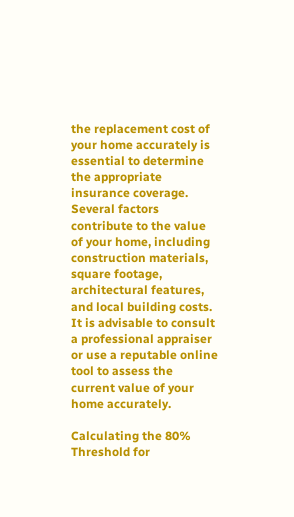the replacement cost of your home accurately is essential to determine the appropriate insurance coverage. Several factors contribute to the value of your home, including construction materials, square footage, architectural features, and local building costs. It is advisable to consult a professional appraiser or use a reputable online tool to assess the current value of your home accurately.

Calculating the 80% Threshold for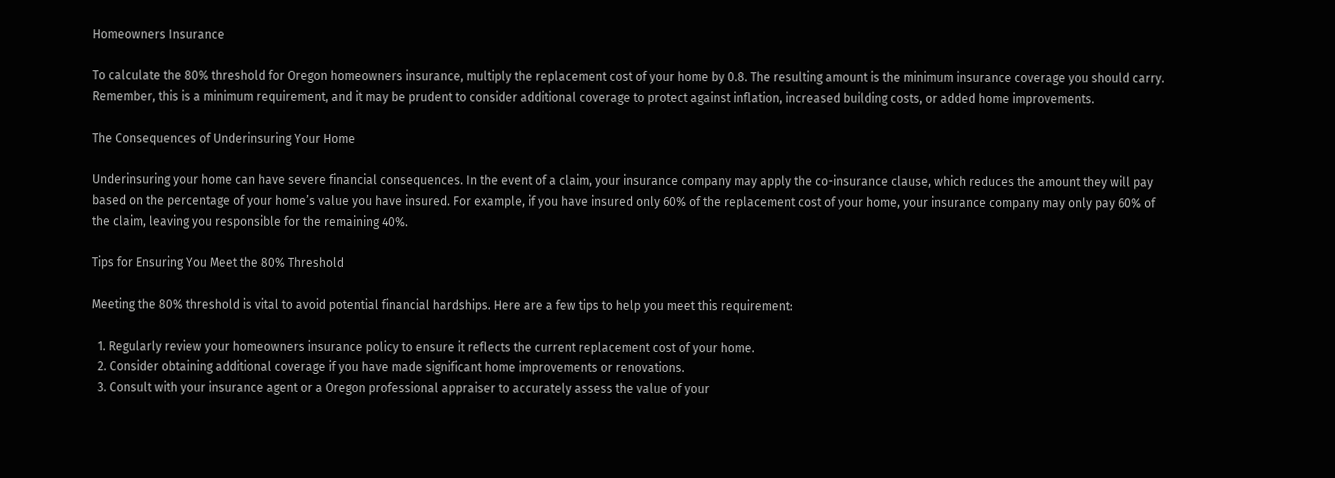Homeowners Insurance

To calculate the 80% threshold for Oregon homeowners insurance, multiply the replacement cost of your home by 0.8. The resulting amount is the minimum insurance coverage you should carry. Remember, this is a minimum requirement, and it may be prudent to consider additional coverage to protect against inflation, increased building costs, or added home improvements.

The Consequences of Underinsuring Your Home

Underinsuring your home can have severe financial consequences. In the event of a claim, your insurance company may apply the co-insurance clause, which reduces the amount they will pay based on the percentage of your home’s value you have insured. For example, if you have insured only 60% of the replacement cost of your home, your insurance company may only pay 60% of the claim, leaving you responsible for the remaining 40%.

Tips for Ensuring You Meet the 80% Threshold

Meeting the 80% threshold is vital to avoid potential financial hardships. Here are a few tips to help you meet this requirement:

  1. Regularly review your homeowners insurance policy to ensure it reflects the current replacement cost of your home.
  2. Consider obtaining additional coverage if you have made significant home improvements or renovations.
  3. Consult with your insurance agent or a Oregon professional appraiser to accurately assess the value of your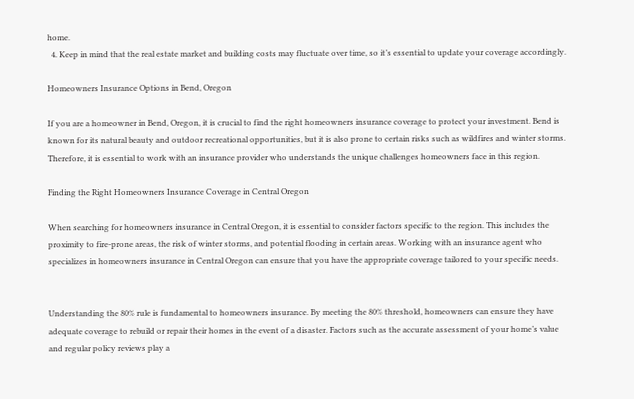home.
  4. Keep in mind that the real estate market and building costs may fluctuate over time, so it’s essential to update your coverage accordingly.

Homeowners Insurance Options in Bend, Oregon

If you are a homeowner in Bend, Oregon, it is crucial to find the right homeowners insurance coverage to protect your investment. Bend is known for its natural beauty and outdoor recreational opportunities, but it is also prone to certain risks such as wildfires and winter storms. Therefore, it is essential to work with an insurance provider who understands the unique challenges homeowners face in this region.

Finding the Right Homeowners Insurance Coverage in Central Oregon

When searching for homeowners insurance in Central Oregon, it is essential to consider factors specific to the region. This includes the proximity to fire-prone areas, the risk of winter storms, and potential flooding in certain areas. Working with an insurance agent who specializes in homeowners insurance in Central Oregon can ensure that you have the appropriate coverage tailored to your specific needs.


Understanding the 80% rule is fundamental to homeowners insurance. By meeting the 80% threshold, homeowners can ensure they have adequate coverage to rebuild or repair their homes in the event of a disaster. Factors such as the accurate assessment of your home’s value and regular policy reviews play a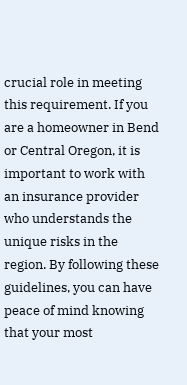crucial role in meeting this requirement. If you are a homeowner in Bend or Central Oregon, it is important to work with an insurance provider who understands the unique risks in the region. By following these guidelines, you can have peace of mind knowing that your most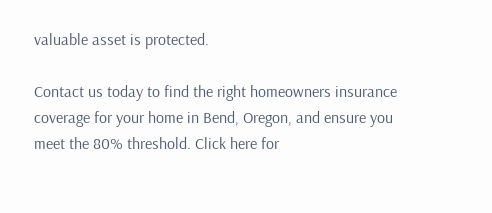valuable asset is protected.

Contact us today to find the right homeowners insurance coverage for your home in Bend, Oregon, and ensure you meet the 80% threshold. Click here for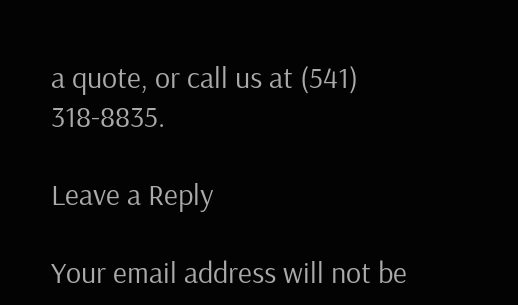a quote, or call us at (541) 318-8835.

Leave a Reply

Your email address will not be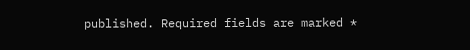published. Required fields are marked *